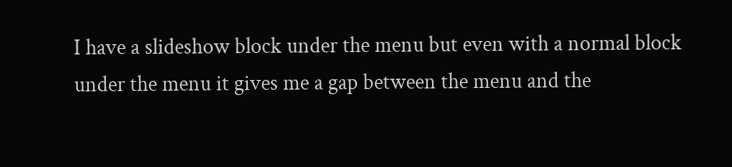I have a slideshow block under the menu but even with a normal block under the menu it gives me a gap between the menu and the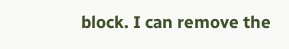block. I can remove the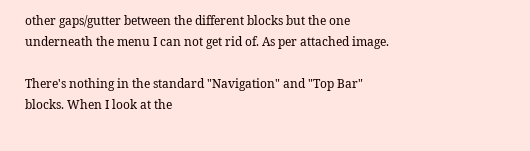other gaps/gutter between the different blocks but the one underneath the menu I can not get rid of. As per attached image.

There's nothing in the standard "Navigation" and "Top Bar" blocks. When I look at the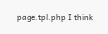page.tpl.php I think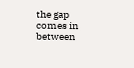the gap comes in between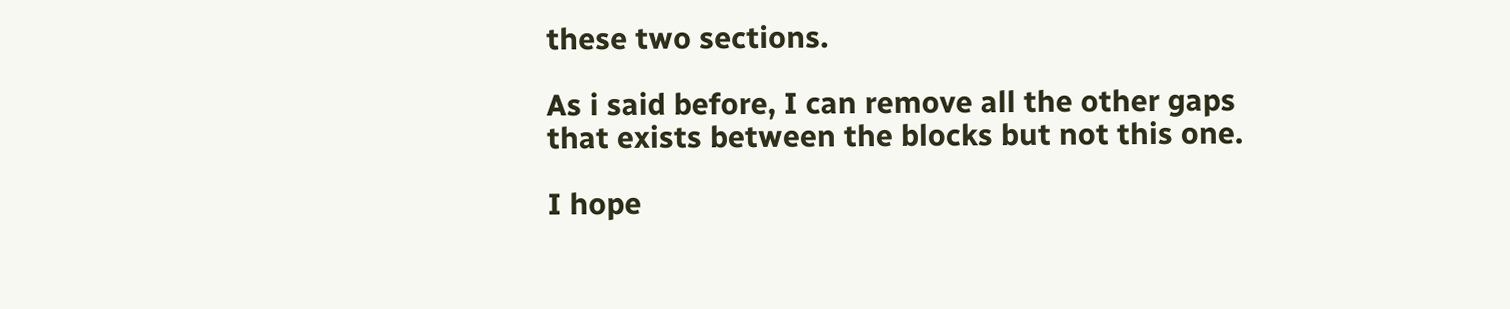these two sections.

As i said before, I can remove all the other gaps that exists between the blocks but not this one.

I hope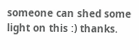someone can shed some light on this :) thanks.